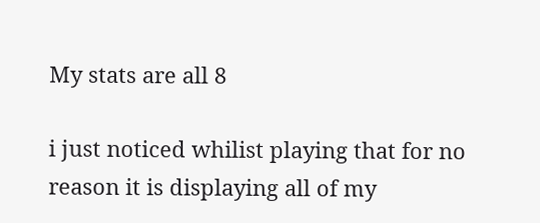My stats are all 8

i just noticed whilist playing that for no reason it is displaying all of my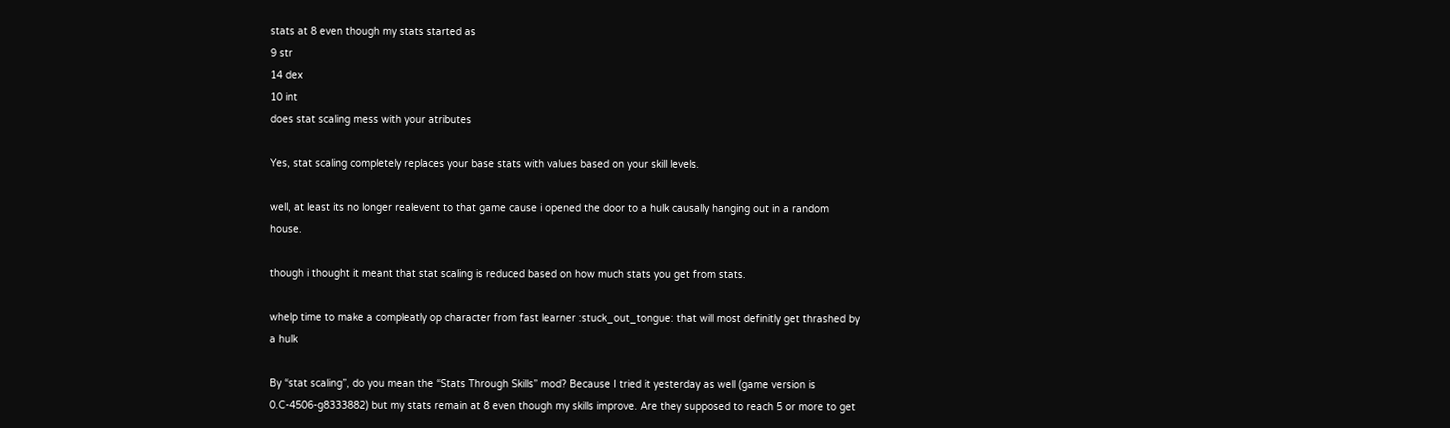stats at 8 even though my stats started as
9 str
14 dex
10 int
does stat scaling mess with your atributes

Yes, stat scaling completely replaces your base stats with values based on your skill levels.

well, at least its no longer realevent to that game cause i opened the door to a hulk causally hanging out in a random house.

though i thought it meant that stat scaling is reduced based on how much stats you get from stats.

whelp time to make a compleatly op character from fast learner :stuck_out_tongue: that will most definitly get thrashed by a hulk

By “stat scaling”, do you mean the “Stats Through Skills” mod? Because I tried it yesterday as well (game version is 0.C-4506-g8333882) but my stats remain at 8 even though my skills improve. Are they supposed to reach 5 or more to get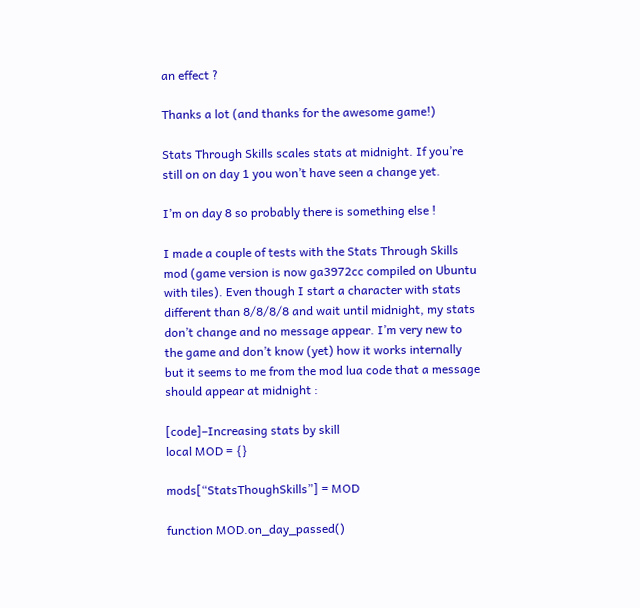an effect ?

Thanks a lot (and thanks for the awesome game!)

Stats Through Skills scales stats at midnight. If you’re still on on day 1 you won’t have seen a change yet.

I’m on day 8 so probably there is something else !

I made a couple of tests with the Stats Through Skills mod (game version is now ga3972cc compiled on Ubuntu with tiles). Even though I start a character with stats different than 8/8/8/8 and wait until midnight, my stats don’t change and no message appear. I’m very new to the game and don’t know (yet) how it works internally but it seems to me from the mod lua code that a message should appear at midnight :

[code]–Increasing stats by skill
local MOD = {}

mods[“StatsThoughSkills”] = MOD

function MOD.on_day_passed()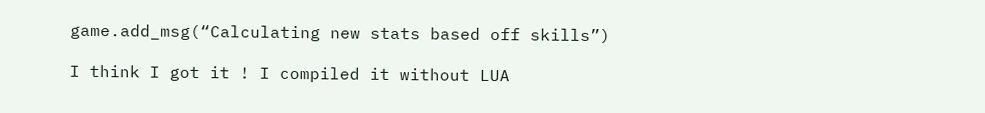game.add_msg(“Calculating new stats based off skills”)

I think I got it ! I compiled it without LUA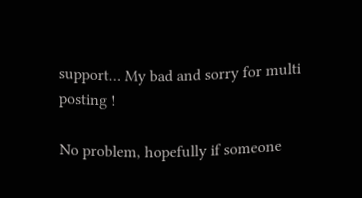support… My bad and sorry for multi posting !

No problem, hopefully if someone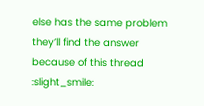else has the same problem they’ll find the answer because of this thread :slight_smile: